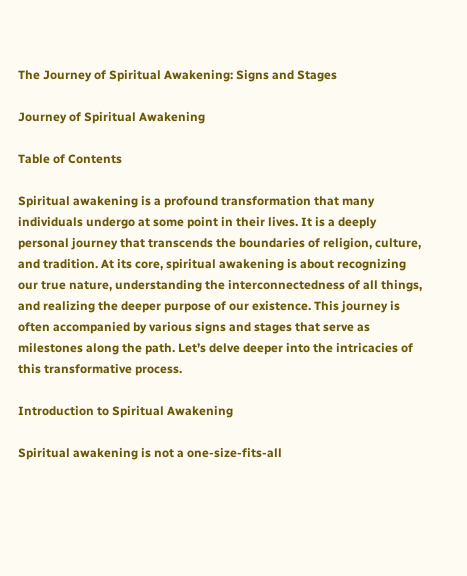The Journey of Spiritual Awakening: Signs and Stages

Journey of Spiritual Awakening

Table of Contents

Spiritual awakening is a profound transformation that many individuals undergo at some point in their lives. It is a deeply personal journey that transcends the boundaries of religion, culture, and tradition. At its core, spiritual awakening is about recognizing our true nature, understanding the interconnectedness of all things, and realizing the deeper purpose of our existence. This journey is often accompanied by various signs and stages that serve as milestones along the path. Let’s delve deeper into the intricacies of this transformative process.

Introduction to Spiritual Awakening

Spiritual awakening is not a one-size-fits-all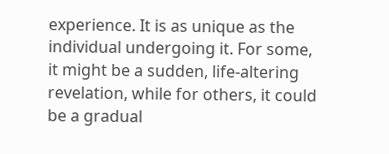experience. It is as unique as the individual undergoing it. For some, it might be a sudden, life-altering revelation, while for others, it could be a gradual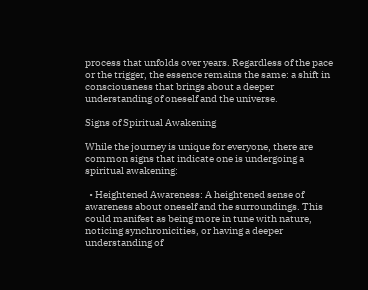process that unfolds over years. Regardless of the pace or the trigger, the essence remains the same: a shift in consciousness that brings about a deeper understanding of oneself and the universe.

Signs of Spiritual Awakening

While the journey is unique for everyone, there are common signs that indicate one is undergoing a spiritual awakening:

  • Heightened Awareness: A heightened sense of awareness about oneself and the surroundings. This could manifest as being more in tune with nature, noticing synchronicities, or having a deeper understanding of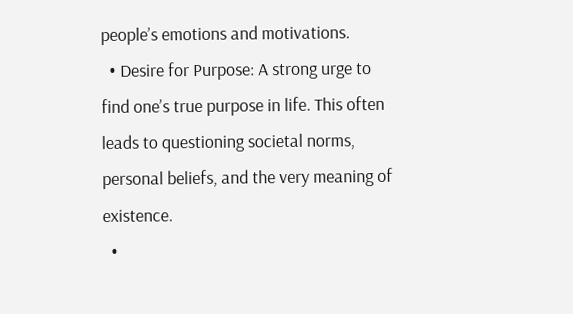people’s emotions and motivations.
  • Desire for Purpose: A strong urge to find one’s true purpose in life. This often leads to questioning societal norms, personal beliefs, and the very meaning of existence.
  •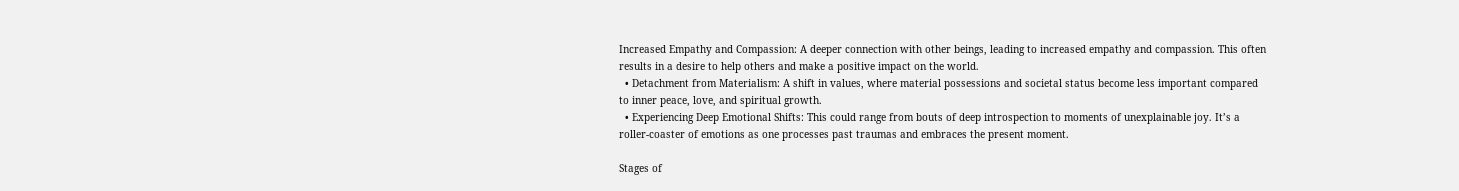Increased Empathy and Compassion: A deeper connection with other beings, leading to increased empathy and compassion. This often results in a desire to help others and make a positive impact on the world.
  • Detachment from Materialism: A shift in values, where material possessions and societal status become less important compared to inner peace, love, and spiritual growth.
  • Experiencing Deep Emotional Shifts: This could range from bouts of deep introspection to moments of unexplainable joy. It’s a roller-coaster of emotions as one processes past traumas and embraces the present moment.

Stages of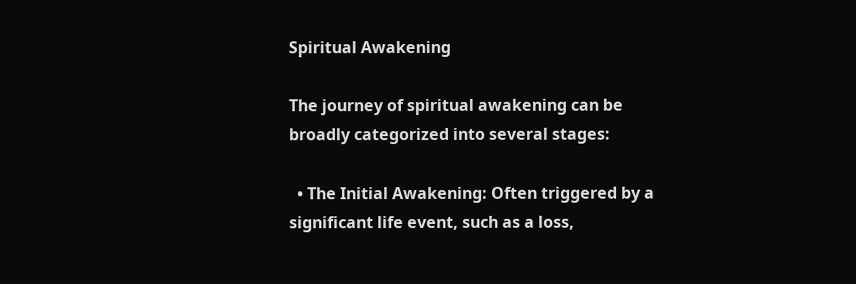Spiritual Awakening

The journey of spiritual awakening can be broadly categorized into several stages:

  • The Initial Awakening: Often triggered by a significant life event, such as a loss,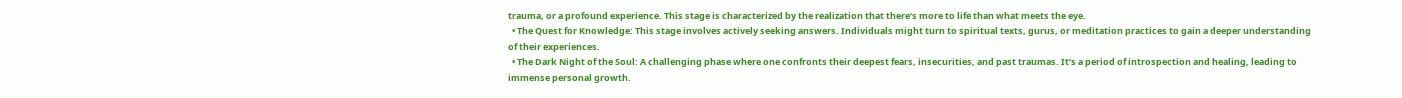trauma, or a profound experience. This stage is characterized by the realization that there’s more to life than what meets the eye.
  • The Quest for Knowledge: This stage involves actively seeking answers. Individuals might turn to spiritual texts, gurus, or meditation practices to gain a deeper understanding of their experiences.
  • The Dark Night of the Soul: A challenging phase where one confronts their deepest fears, insecurities, and past traumas. It’s a period of introspection and healing, leading to immense personal growth.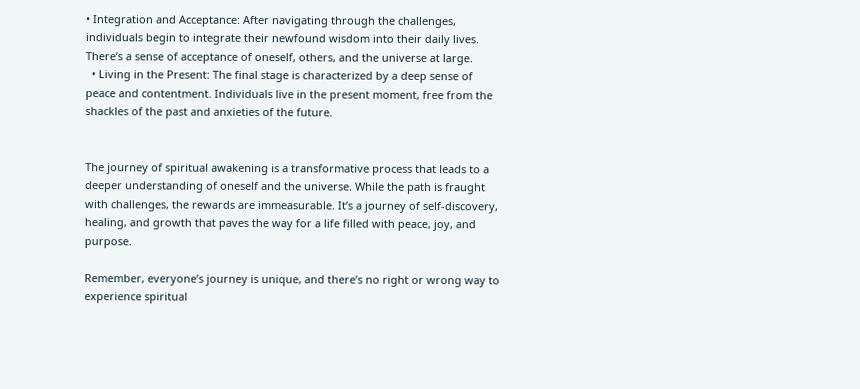• Integration and Acceptance: After navigating through the challenges, individuals begin to integrate their newfound wisdom into their daily lives. There’s a sense of acceptance of oneself, others, and the universe at large.
  • Living in the Present: The final stage is characterized by a deep sense of peace and contentment. Individuals live in the present moment, free from the shackles of the past and anxieties of the future.


The journey of spiritual awakening is a transformative process that leads to a deeper understanding of oneself and the universe. While the path is fraught with challenges, the rewards are immeasurable. It’s a journey of self-discovery, healing, and growth that paves the way for a life filled with peace, joy, and purpose.

Remember, everyone’s journey is unique, and there’s no right or wrong way to experience spiritual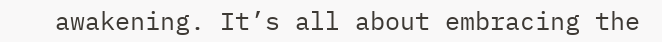awakening. It’s all about embracing the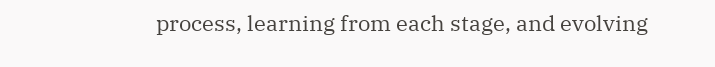process, learning from each stage, and evolving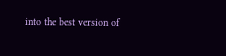into the best version of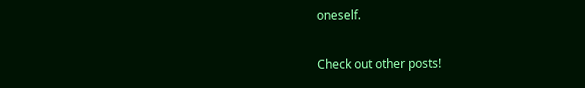oneself.

Check out other posts!